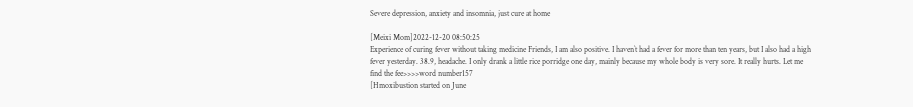Severe depression, anxiety and insomnia, just cure at home

[Meixi Mom]2022-12-20 08:50:25
Experience of curing fever without taking medicine Friends, I am also positive. I haven`t had a fever for more than ten years, but I also had a high fever yesterday. 38.9, headache. I only drank a little rice porridge one day, mainly because my whole body is very sore. It really hurts. Let me find the fee>>>>word number157
[Hmoxibustion started on June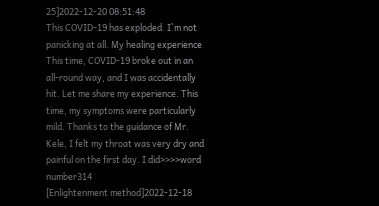25]2022-12-20 08:51:48
This COVID-19 has exploded. I`m not panicking at all. My healing experience This time, COVID-19 broke out in an all-round way, and I was accidentally hit. Let me share my experience. This time, my symptoms were particularly mild. Thanks to the guidance of Mr. Kele, I felt my throat was very dry and painful on the first day. I did>>>>word number314
[Enlightenment method]2022-12-18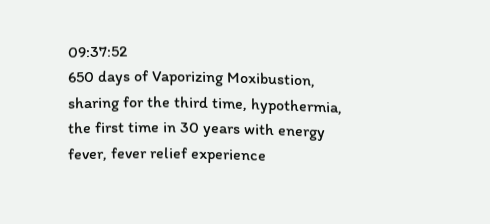09:37:52
650 days of Vaporizing Moxibustion, sharing for the third time, hypothermia, the first time in 30 years with energy fever, fever relief experience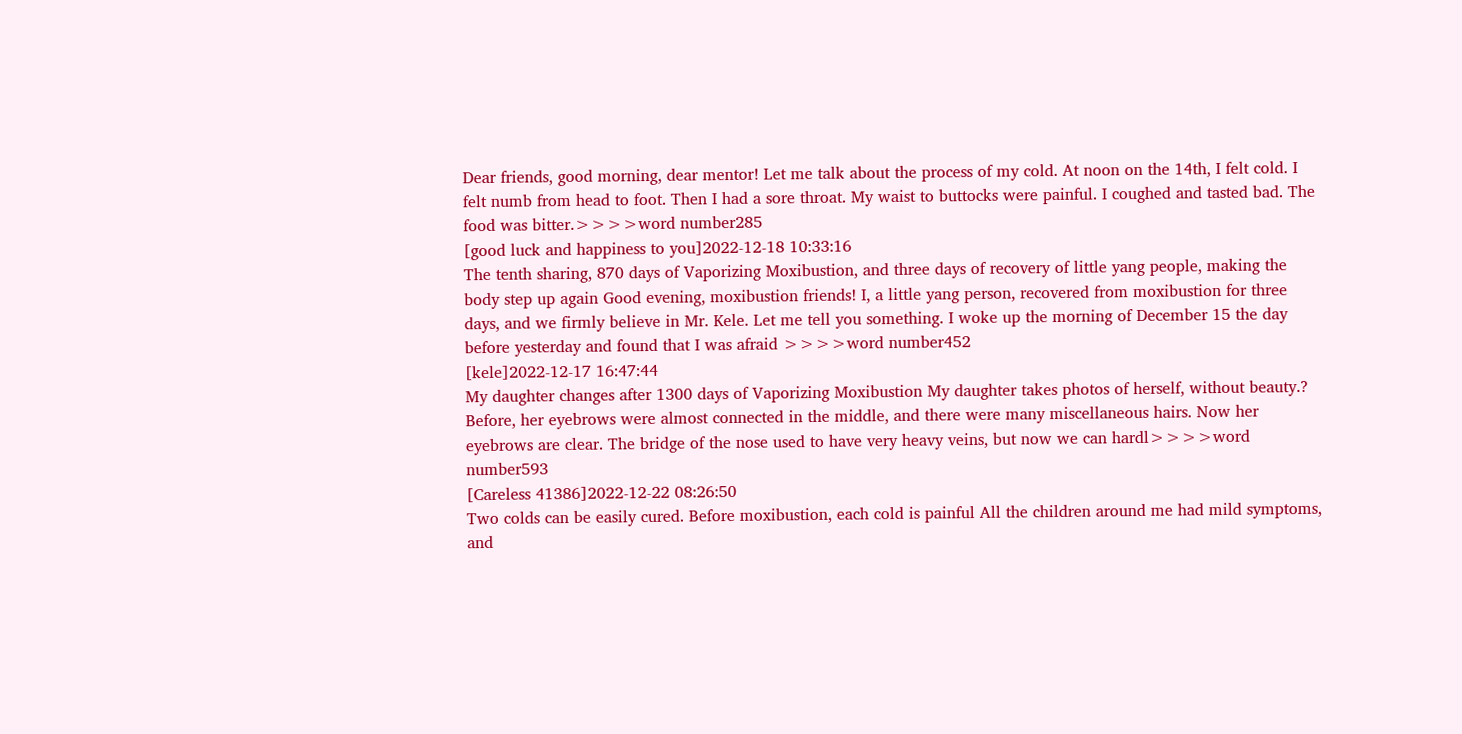Dear friends, good morning, dear mentor! Let me talk about the process of my cold. At noon on the 14th, I felt cold. I felt numb from head to foot. Then I had a sore throat. My waist to buttocks were painful. I coughed and tasted bad. The food was bitter.>>>>word number285
[good luck and happiness to you]2022-12-18 10:33:16
The tenth sharing, 870 days of Vaporizing Moxibustion, and three days of recovery of little yang people, making the body step up again Good evening, moxibustion friends! I, a little yang person, recovered from moxibustion for three days, and we firmly believe in Mr. Kele. Let me tell you something. I woke up the morning of December 15 the day before yesterday and found that I was afraid >>>>word number452
[kele]2022-12-17 16:47:44
My daughter changes after 1300 days of Vaporizing Moxibustion My daughter takes photos of herself, without beauty.? Before, her eyebrows were almost connected in the middle, and there were many miscellaneous hairs. Now her eyebrows are clear. The bridge of the nose used to have very heavy veins, but now we can hardl>>>>word number593
[Careless 41386]2022-12-22 08:26:50
Two colds can be easily cured. Before moxibustion, each cold is painful All the children around me had mild symptoms, and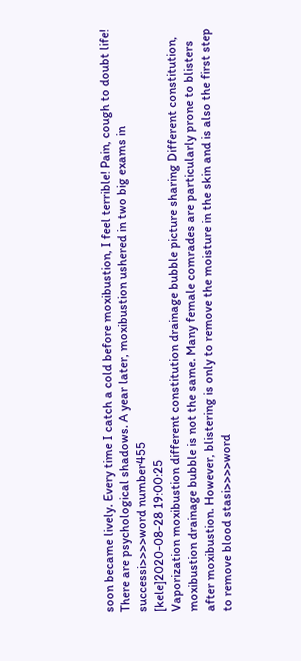soon became lively. Every time I catch a cold before moxibustion, I feel terrible! Pain, cough to doubt life! There are psychological shadows. A year later, moxibustion ushered in two big exams in successi>>>>word number455
[kele]2020-08-28 19:00:25
Vaporization moxibustion different constitution drainage bubble picture sharing Different constitution, moxibustion drainage bubble is not the same. Many female comrades are particularly prone to blisters after moxibustion. However, blistering is only to remove the moisture in the skin and is also the first step to remove blood stasi>>>>word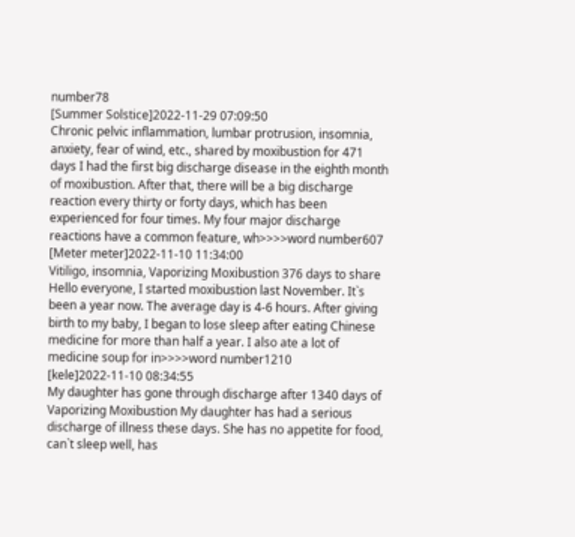number78
[Summer Solstice]2022-11-29 07:09:50
Chronic pelvic inflammation, lumbar protrusion, insomnia, anxiety, fear of wind, etc., shared by moxibustion for 471 days I had the first big discharge disease in the eighth month of moxibustion. After that, there will be a big discharge reaction every thirty or forty days, which has been experienced for four times. My four major discharge reactions have a common feature, wh>>>>word number607
[Meter meter]2022-11-10 11:34:00
Vitiligo, insomnia, Vaporizing Moxibustion 376 days to share Hello everyone, I started moxibustion last November. It`s been a year now. The average day is 4-6 hours. After giving birth to my baby, I began to lose sleep after eating Chinese medicine for more than half a year. I also ate a lot of medicine soup for in>>>>word number1210
[kele]2022-11-10 08:34:55
My daughter has gone through discharge after 1340 days of Vaporizing Moxibustion My daughter has had a serious discharge of illness these days. She has no appetite for food, can`t sleep well, has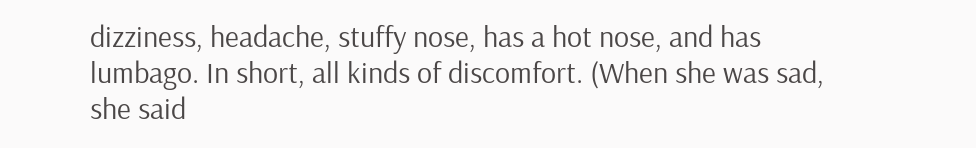dizziness, headache, stuffy nose, has a hot nose, and has lumbago. In short, all kinds of discomfort. (When she was sad, she said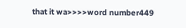that it wa>>>>word number449